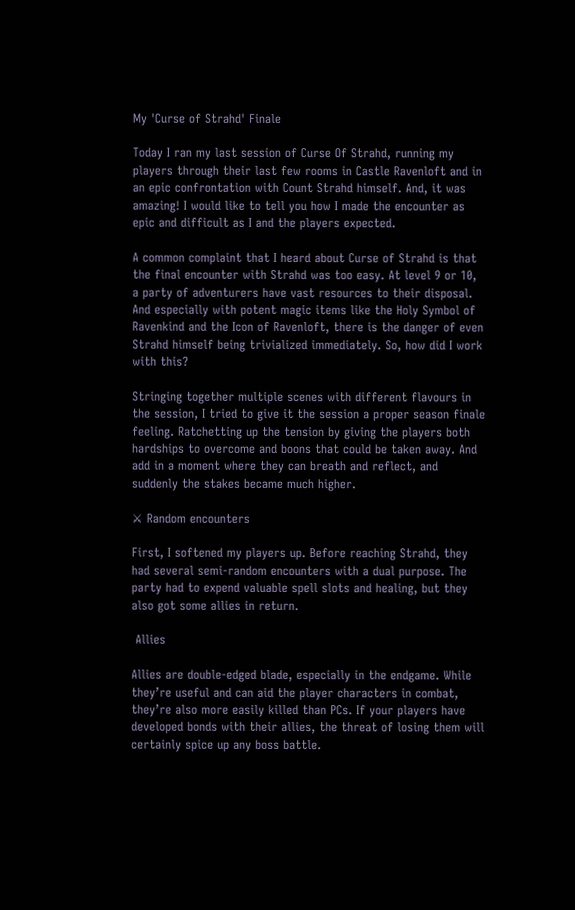My 'Curse of Strahd' Finale

Today I ran my last session of Curse Of Strahd, running my players through their last few rooms in Castle Ravenloft and in an epic confrontation with Count Strahd himself. And, it was amazing! I would like to tell you how I made the encounter as epic and difficult as I and the players expected.

A common complaint that I heard about Curse of Strahd is that the final encounter with Strahd was too easy. At level 9 or 10, a party of adventurers have vast resources to their disposal. And especially with potent magic items like the Holy Symbol of Ravenkind and the Icon of Ravenloft, there is the danger of even Strahd himself being trivialized immediately. So, how did I work with this?

Stringing together multiple scenes with different flavours in the session, I tried to give it the session a proper season finale feeling. Ratchetting up the tension by giving the players both hardships to overcome and boons that could be taken away. And add in a moment where they can breath and reflect, and suddenly the stakes became much higher.

⚔ Random encounters

First, I softened my players up. Before reaching Strahd, they had several semi-random encounters with a dual purpose. The party had to expend valuable spell slots and healing, but they also got some allies in return.

 Allies

Allies are double-edged blade, especially in the endgame. While they’re useful and can aid the player characters in combat, they’re also more easily killed than PCs. If your players have developed bonds with their allies, the threat of losing them will certainly spice up any boss battle.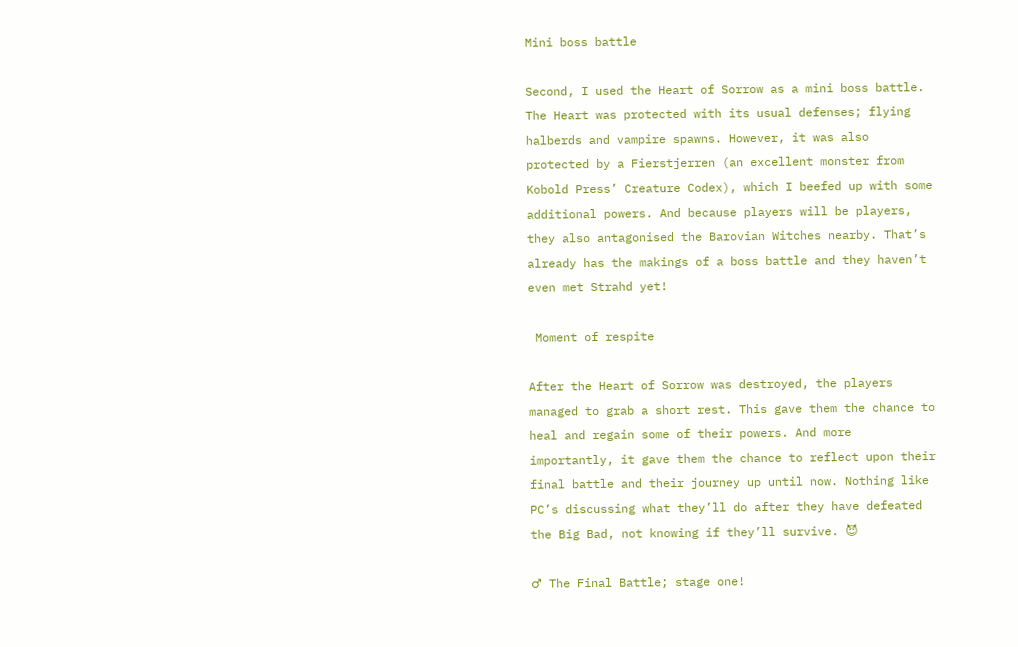Mini boss battle

Second, I used the Heart of Sorrow as a mini boss battle. The Heart was protected with its usual defenses; flying halberds and vampire spawns. However, it was also protected by a Fierstjerren (an excellent monster from Kobold Press’ Creature Codex), which I beefed up with some additional powers. And because players will be players, they also antagonised the Barovian Witches nearby. That’s already has the makings of a boss battle and they haven’t even met Strahd yet!

 Moment of respite

After the Heart of Sorrow was destroyed, the players managed to grab a short rest. This gave them the chance to heal and regain some of their powers. And more importantly, it gave them the chance to reflect upon their final battle and their journey up until now. Nothing like PC’s discussing what they’ll do after they have defeated the Big Bad, not knowing if they’ll survive. 😈

♂ The Final Battle; stage one!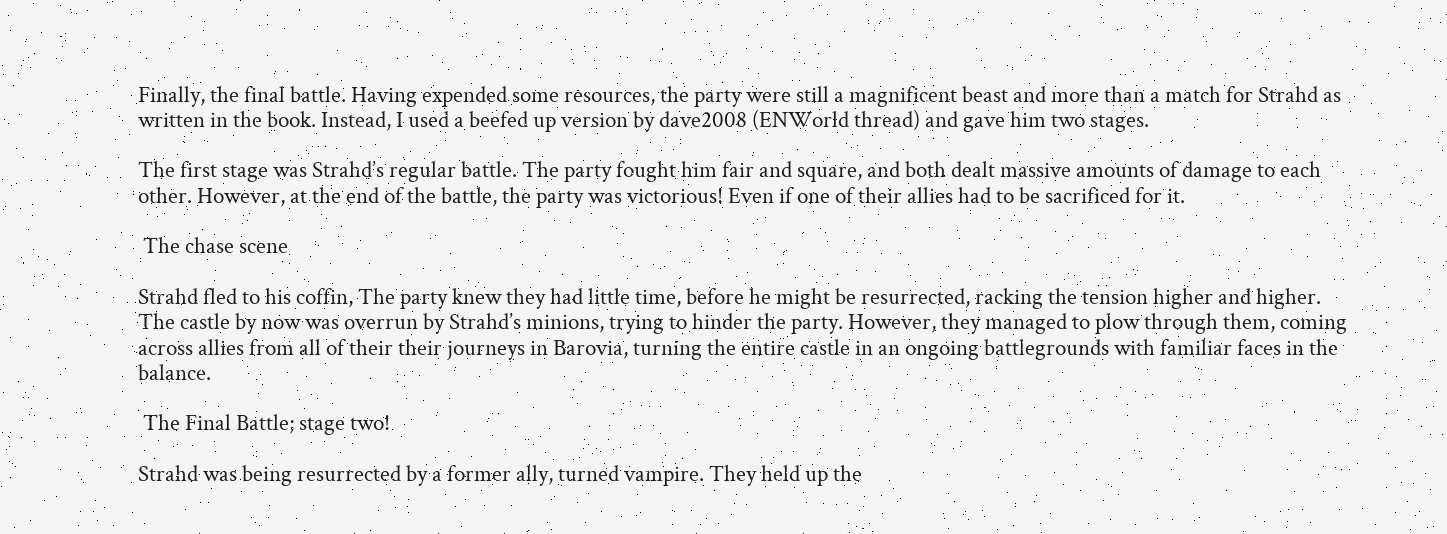Finally, the final battle. Having expended some resources, the party were still a magnificent beast and more than a match for Strahd as written in the book. Instead, I used a beefed up version by dave2008 (ENWorld thread) and gave him two stages.

The first stage was Strahd’s regular battle. The party fought him fair and square, and both dealt massive amounts of damage to each other. However, at the end of the battle, the party was victorious! Even if one of their allies had to be sacrificed for it.

 The chase scene

Strahd fled to his coffin, The party knew they had little time, before he might be resurrected, racking the tension higher and higher. The castle by now was overrun by Strahd’s minions, trying to hinder the party. However, they managed to plow through them, coming across allies from all of their their journeys in Barovia, turning the entire castle in an ongoing battlegrounds with familiar faces in the balance.

 The Final Battle; stage two!

Strahd was being resurrected by a former ally, turned vampire. They held up the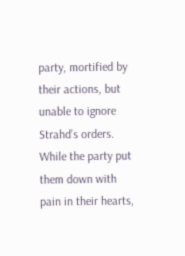party, mortified by their actions, but unable to ignore Strahd’s orders. While the party put them down with pain in their hearts,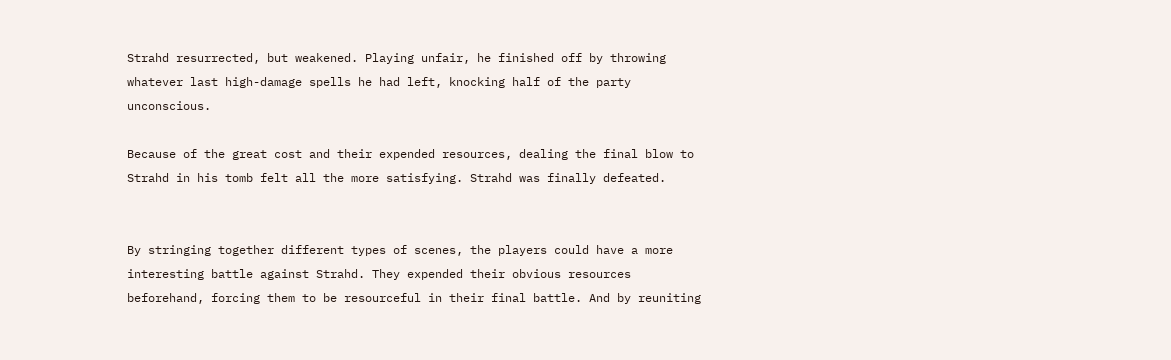Strahd resurrected, but weakened. Playing unfair, he finished off by throwing whatever last high-damage spells he had left, knocking half of the party unconscious.

Because of the great cost and their expended resources, dealing the final blow to Strahd in his tomb felt all the more satisfying. Strahd was finally defeated.


By stringing together different types of scenes, the players could have a more interesting battle against Strahd. They expended their obvious resources beforehand, forcing them to be resourceful in their final battle. And by reuniting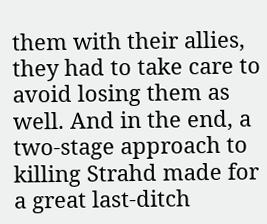them with their allies, they had to take care to avoid losing them as well. And in the end, a two-stage approach to killing Strahd made for a great last-ditch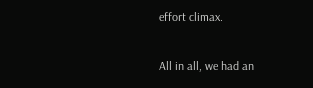effort climax.

All in all, we had an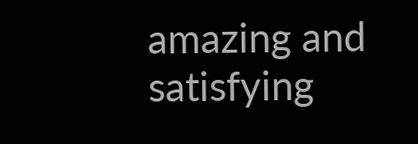amazing and satisfying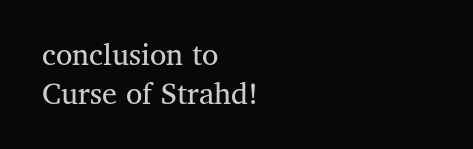conclusion to Curse of Strahd!